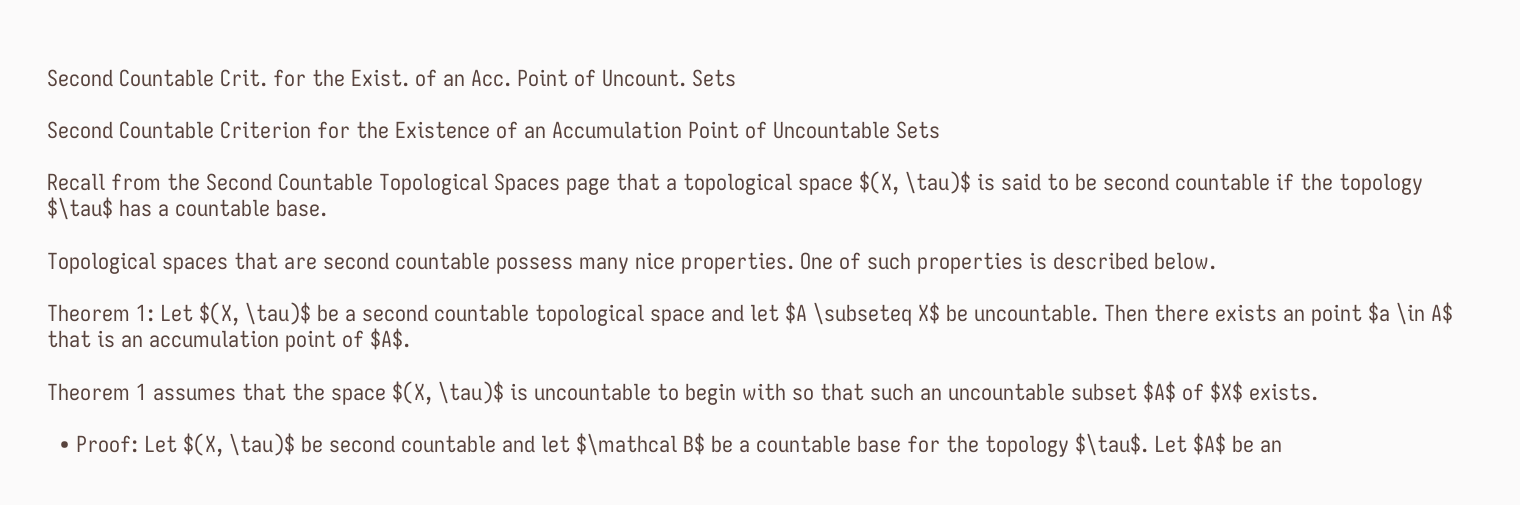Second Countable Crit. for the Exist. of an Acc. Point of Uncount. Sets

Second Countable Criterion for the Existence of an Accumulation Point of Uncountable Sets

Recall from the Second Countable Topological Spaces page that a topological space $(X, \tau)$ is said to be second countable if the topology $\tau$ has a countable base.

Topological spaces that are second countable possess many nice properties. One of such properties is described below.

Theorem 1: Let $(X, \tau)$ be a second countable topological space and let $A \subseteq X$ be uncountable. Then there exists an point $a \in A$ that is an accumulation point of $A$.

Theorem 1 assumes that the space $(X, \tau)$ is uncountable to begin with so that such an uncountable subset $A$ of $X$ exists.

  • Proof: Let $(X, \tau)$ be second countable and let $\mathcal B$ be a countable base for the topology $\tau$. Let $A$ be an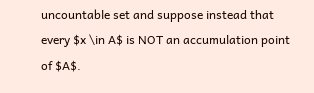uncountable set and suppose instead that every $x \in A$ is NOT an accumulation point of $A$.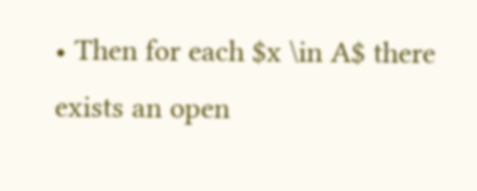• Then for each $x \in A$ there exists an open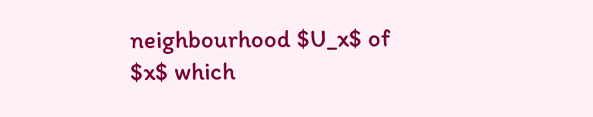neighbourhood $U_x$ of $x$ which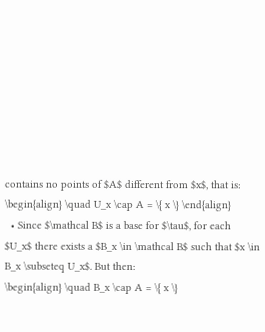contains no points of $A$ different from $x$, that is:
\begin{align} \quad U_x \cap A = \{ x \} \end{align}
  • Since $\mathcal B$ is a base for $\tau$, for each $U_x$ there exists a $B_x \in \mathcal B$ such that $x \in B_x \subseteq U_x$. But then:
\begin{align} \quad B_x \cap A = \{ x \}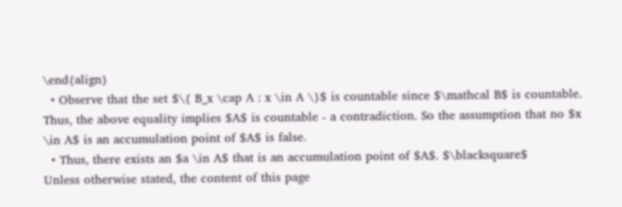\end{align}
  • Observe that the set $\{ B_x \cap A : x \in A \}$ is countable since $\mathcal B$ is countable. Thus, the above equality implies $A$ is countable - a contradiction. So the assumption that no $x \in A$ is an accumulation point of $A$ is false.
  • Thus, there exists an $a \in A$ that is an accumulation point of $A$. $\blacksquare$
Unless otherwise stated, the content of this page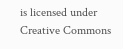is licensed under Creative Commons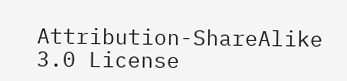Attribution-ShareAlike 3.0 License